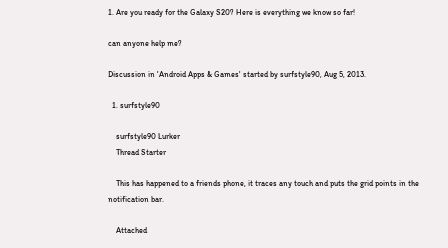1. Are you ready for the Galaxy S20? Here is everything we know so far!

can anyone help me?

Discussion in 'Android Apps & Games' started by surfstyle90, Aug 5, 2013.

  1. surfstyle90

    surfstyle90 Lurker
    Thread Starter

    This has happened to a friends phone, it traces any touch and puts the grid points in the notification bar.

    Attached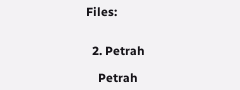Files:


  2. Petrah

    Petrah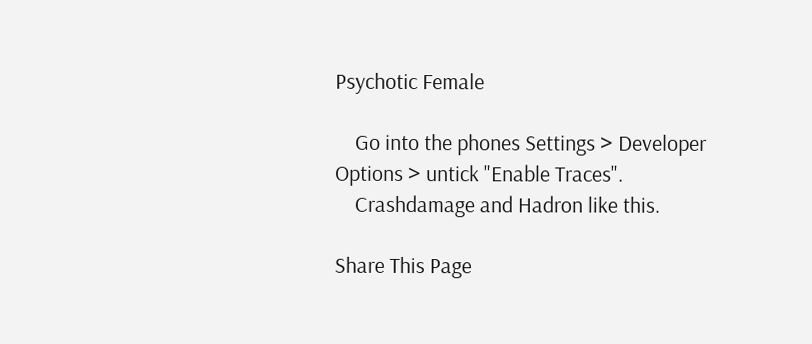Psychotic Female

    Go into the phones Settings > Developer Options > untick "Enable Traces".
    Crashdamage and Hadron like this.

Share This Page